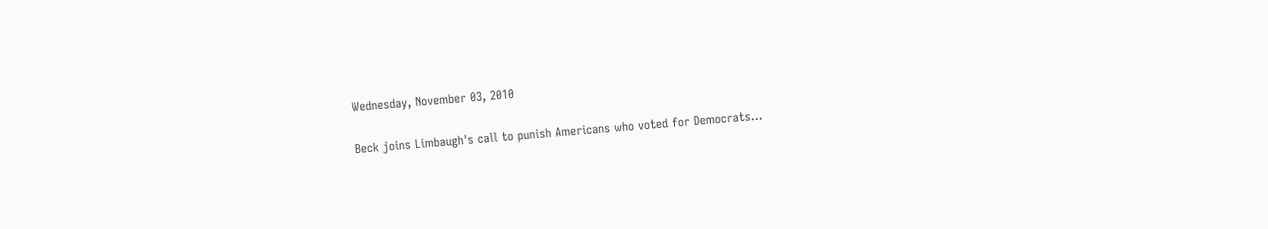Wednesday, November 03, 2010

Beck joins Limbaugh's call to punish Americans who voted for Democrats...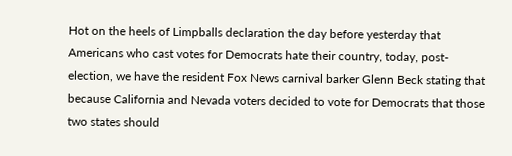Hot on the heels of Limpballs declaration the day before yesterday that Americans who cast votes for Democrats hate their country, today, post-election, we have the resident Fox News carnival barker Glenn Beck stating that because California and Nevada voters decided to vote for Democrats that those two states should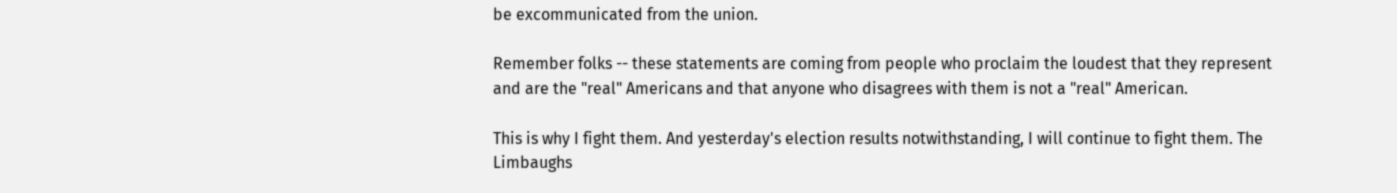be excommunicated from the union.

Remember folks -- these statements are coming from people who proclaim the loudest that they represent and are the "real" Americans and that anyone who disagrees with them is not a "real" American.

This is why I fight them. And yesterday's election results notwithstanding, I will continue to fight them. The Limbaughs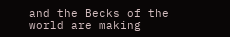and the Becks of the world are making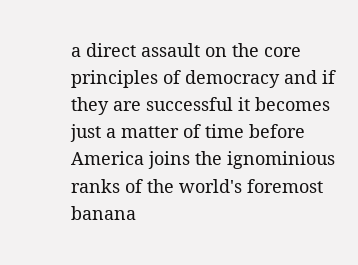a direct assault on the core principles of democracy and if they are successful it becomes just a matter of time before America joins the ignominious ranks of the world's foremost banana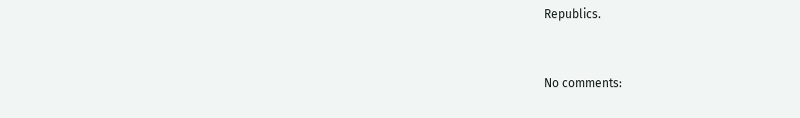Republics.


No comments: